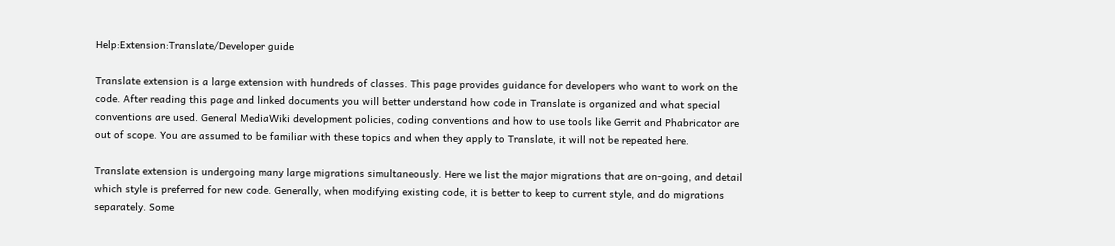Help:Extension:Translate/Developer guide

Translate extension is a large extension with hundreds of classes. This page provides guidance for developers who want to work on the code. After reading this page and linked documents you will better understand how code in Translate is organized and what special conventions are used. General MediaWiki development policies, coding conventions and how to use tools like Gerrit and Phabricator are out of scope. You are assumed to be familiar with these topics and when they apply to Translate, it will not be repeated here.

Translate extension is undergoing many large migrations simultaneously. Here we list the major migrations that are on-going, and detail which style is preferred for new code. Generally, when modifying existing code, it is better to keep to current style, and do migrations separately. Some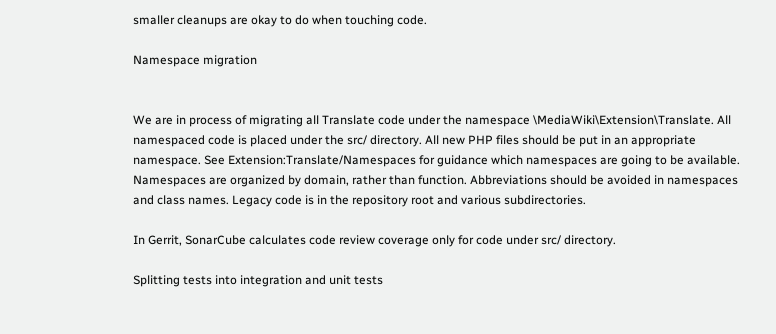smaller cleanups are okay to do when touching code.

Namespace migration


We are in process of migrating all Translate code under the namespace \MediaWiki\Extension\Translate. All namespaced code is placed under the src/ directory. All new PHP files should be put in an appropriate namespace. See Extension:Translate/Namespaces for guidance which namespaces are going to be available. Namespaces are organized by domain, rather than function. Abbreviations should be avoided in namespaces and class names. Legacy code is in the repository root and various subdirectories.

In Gerrit, SonarCube calculates code review coverage only for code under src/ directory.

Splitting tests into integration and unit tests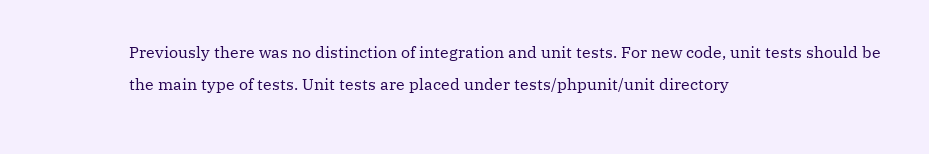Previously there was no distinction of integration and unit tests. For new code, unit tests should be the main type of tests. Unit tests are placed under tests/phpunit/unit directory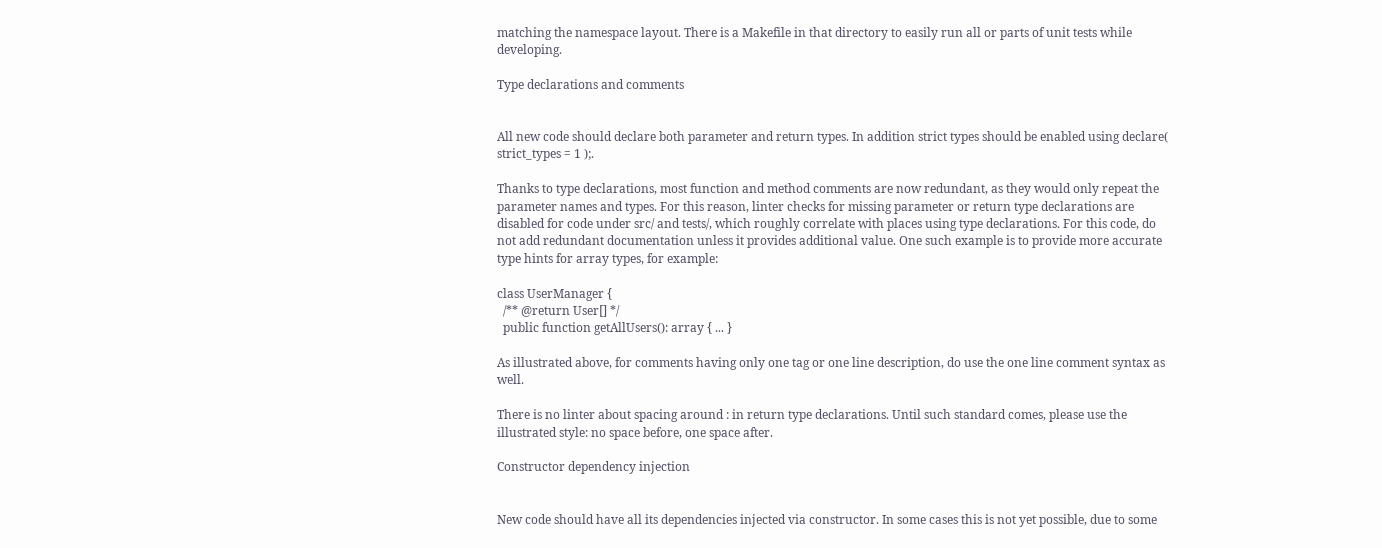matching the namespace layout. There is a Makefile in that directory to easily run all or parts of unit tests while developing.

Type declarations and comments


All new code should declare both parameter and return types. In addition strict types should be enabled using declare( strict_types = 1 );.

Thanks to type declarations, most function and method comments are now redundant, as they would only repeat the parameter names and types. For this reason, linter checks for missing parameter or return type declarations are disabled for code under src/ and tests/, which roughly correlate with places using type declarations. For this code, do not add redundant documentation unless it provides additional value. One such example is to provide more accurate type hints for array types, for example:

class UserManager {
  /** @return User[] */
  public function getAllUsers(): array { ... }

As illustrated above, for comments having only one tag or one line description, do use the one line comment syntax as well.

There is no linter about spacing around : in return type declarations. Until such standard comes, please use the illustrated style: no space before, one space after.

Constructor dependency injection


New code should have all its dependencies injected via constructor. In some cases this is not yet possible, due to some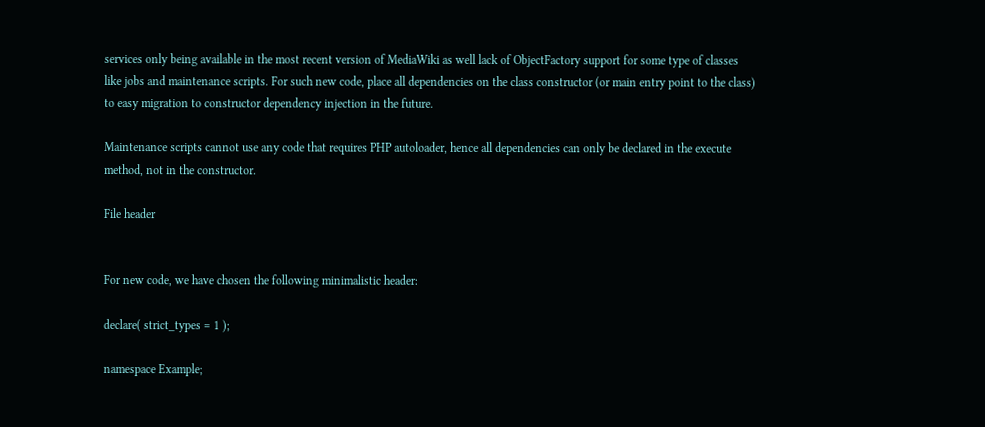services only being available in the most recent version of MediaWiki as well lack of ObjectFactory support for some type of classes like jobs and maintenance scripts. For such new code, place all dependencies on the class constructor (or main entry point to the class) to easy migration to constructor dependency injection in the future.

Maintenance scripts cannot use any code that requires PHP autoloader, hence all dependencies can only be declared in the execute method, not in the constructor.

File header


For new code, we have chosen the following minimalistic header:

declare( strict_types = 1 );

namespace Example;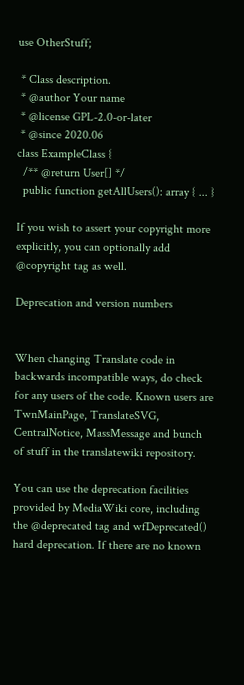use OtherStuff;

 * Class description.
 * @author Your name
 * @license GPL-2.0-or-later
 * @since 2020.06
class ExampleClass {
  /** @return User[] */
  public function getAllUsers(): array { ... }

If you wish to assert your copyright more explicitly, you can optionally add @copyright tag as well.

Deprecation and version numbers


When changing Translate code in backwards incompatible ways, do check for any users of the code. Known users are TwnMainPage, TranslateSVG, CentralNotice, MassMessage and bunch of stuff in the translatewiki repository.

You can use the deprecation facilities provided by MediaWiki core, including the @deprecated tag and wfDeprecated() hard deprecation. If there are no known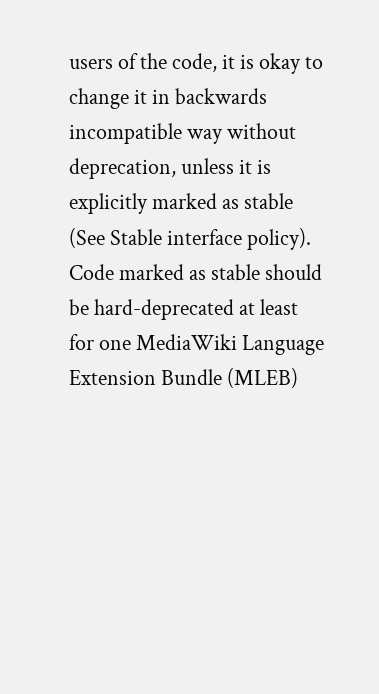users of the code, it is okay to change it in backwards incompatible way without deprecation, unless it is explicitly marked as stable (See Stable interface policy). Code marked as stable should be hard-deprecated at least for one MediaWiki Language Extension Bundle (MLEB)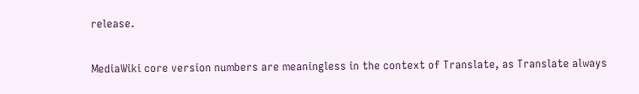release.

MediaWiki core version numbers are meaningless in the context of Translate, as Translate always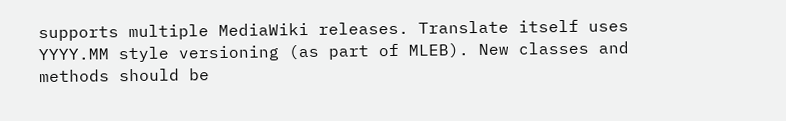supports multiple MediaWiki releases. Translate itself uses YYYY.MM style versioning (as part of MLEB). New classes and methods should be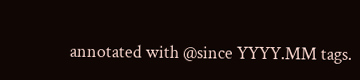annotated with @since YYYY.MM tags.